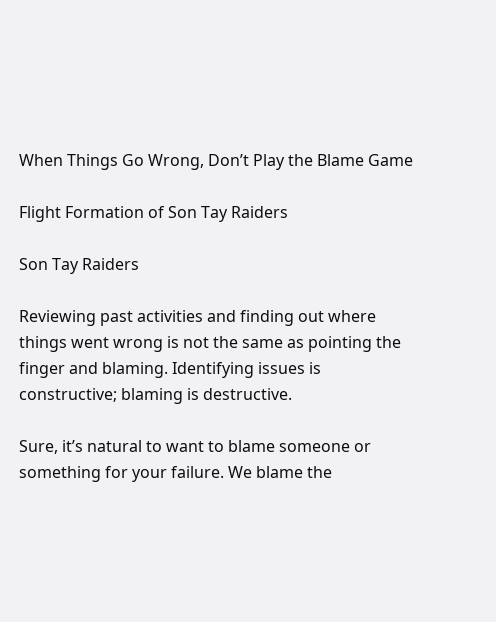When Things Go Wrong, Don’t Play the Blame Game

Flight Formation of Son Tay Raiders

Son Tay Raiders

Reviewing past activities and finding out where things went wrong is not the same as pointing the finger and blaming. Identifying issues is constructive; blaming is destructive.

Sure, it’s natural to want to blame someone or something for your failure. We blame the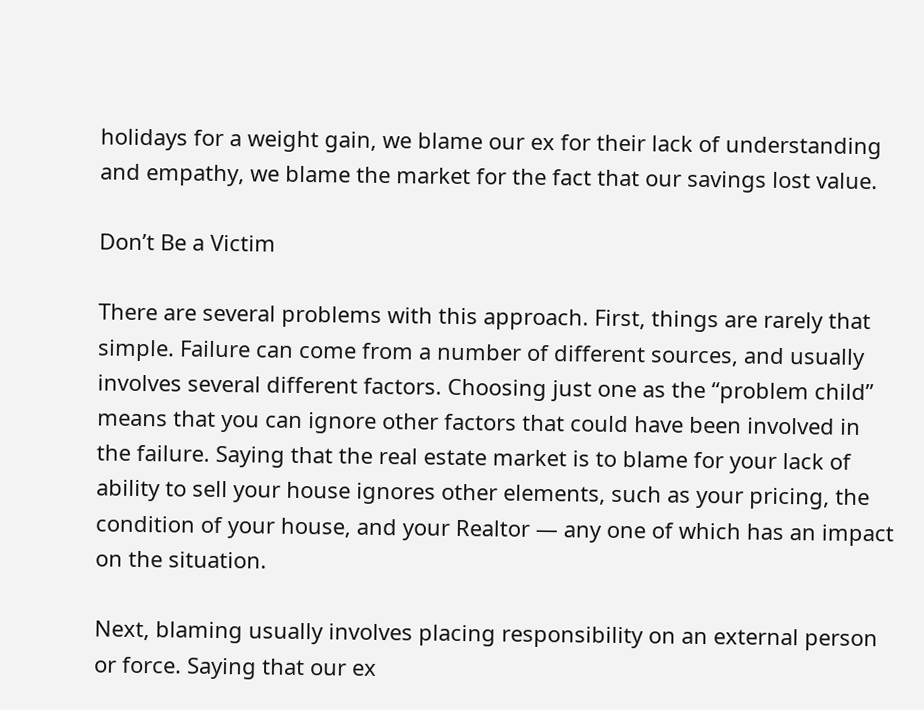holidays for a weight gain, we blame our ex for their lack of understanding and empathy, we blame the market for the fact that our savings lost value.

Don’t Be a Victim

There are several problems with this approach. First, things are rarely that simple. Failure can come from a number of different sources, and usually involves several different factors. Choosing just one as the “problem child” means that you can ignore other factors that could have been involved in the failure. Saying that the real estate market is to blame for your lack of ability to sell your house ignores other elements, such as your pricing, the condition of your house, and your Realtor — any one of which has an impact on the situation.

Next, blaming usually involves placing responsibility on an external person or force. Saying that our ex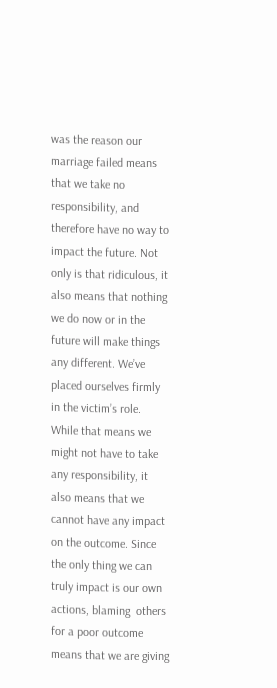was the reason our marriage failed means that we take no responsibility, and therefore have no way to impact the future. Not only is that ridiculous, it also means that nothing we do now or in the future will make things any different. We’ve placed ourselves firmly in the victim’s role. While that means we might not have to take any responsibility, it also means that we cannot have any impact on the outcome. Since the only thing we can truly impact is our own actions, blaming  others for a poor outcome means that we are giving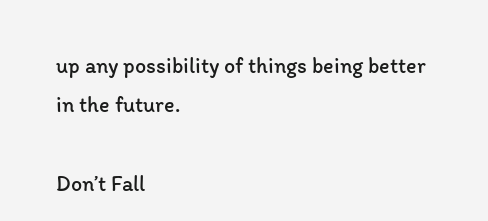up any possibility of things being better in the future.

Don’t Fall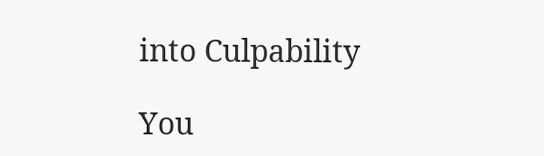into Culpability

You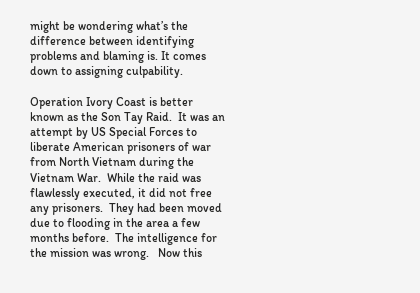might be wondering what’s the difference between identifying problems and blaming is. It comes down to assigning culpability.

Operation Ivory Coast is better known as the Son Tay Raid.  It was an attempt by US Special Forces to liberate American prisoners of war from North Vietnam during the Vietnam War.  While the raid was flawlessly executed, it did not free any prisoners.  They had been moved due to flooding in the area a few months before.  The intelligence for the mission was wrong.   Now this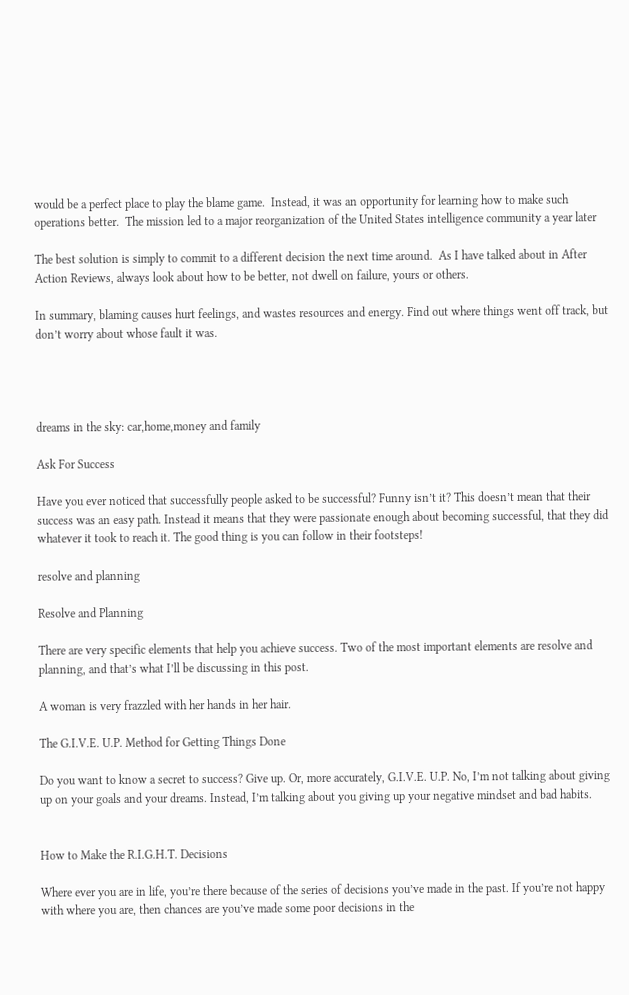would be a perfect place to play the blame game.  Instead, it was an opportunity for learning how to make such operations better.  The mission led to a major reorganization of the United States intelligence community a year later

The best solution is simply to commit to a different decision the next time around.  As I have talked about in After Action Reviews, always look about how to be better, not dwell on failure, yours or others.

In summary, blaming causes hurt feelings, and wastes resources and energy. Find out where things went off track, but don’t worry about whose fault it was.




dreams in the sky: car,home,money and family

Ask For Success

Have you ever noticed that successfully people asked to be successful? Funny isn’t it? This doesn’t mean that their success was an easy path. Instead it means that they were passionate enough about becoming successful, that they did whatever it took to reach it. The good thing is you can follow in their footsteps!

resolve and planning

Resolve and Planning

There are very specific elements that help you achieve success. Two of the most important elements are resolve and planning, and that’s what I’ll be discussing in this post.

A woman is very frazzled with her hands in her hair.

The G.I.V.E. U.P. Method for Getting Things Done

Do you want to know a secret to success? Give up. Or, more accurately, G.I.V.E. U.P. No, I’m not talking about giving up on your goals and your dreams. Instead, I’m talking about you giving up your negative mindset and bad habits.


How to Make the R.I.G.H.T. Decisions

Where ever you are in life, you’re there because of the series of decisions you’ve made in the past. If you’re not happy with where you are, then chances are you’ve made some poor decisions in the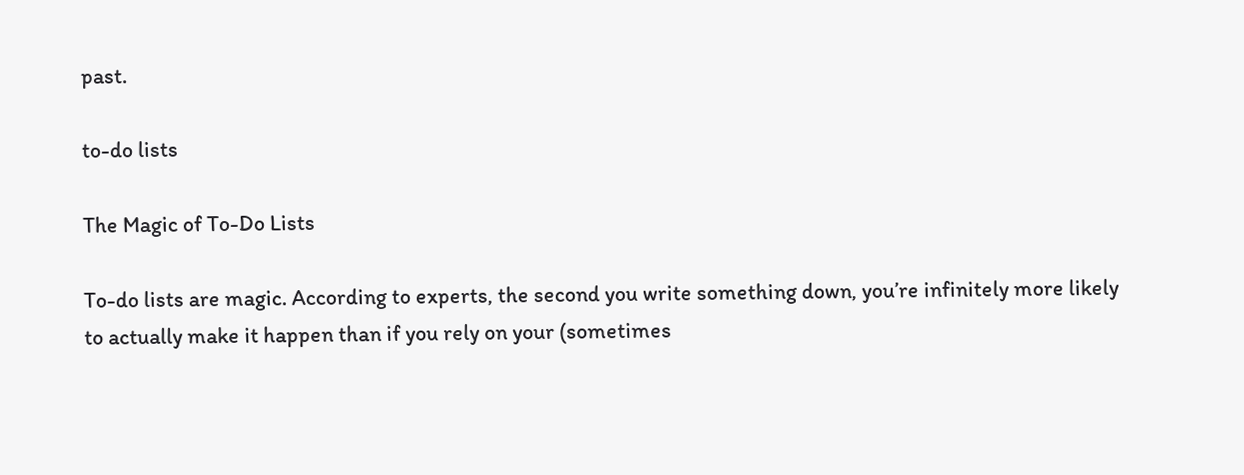past.

to-do lists

The Magic of To-Do Lists

To-do lists are magic. According to experts, the second you write something down, you’re infinitely more likely to actually make it happen than if you rely on your (sometimes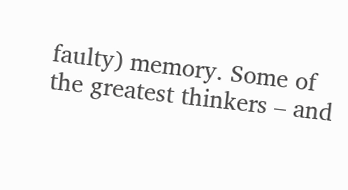faulty) memory. Some of the greatest thinkers – and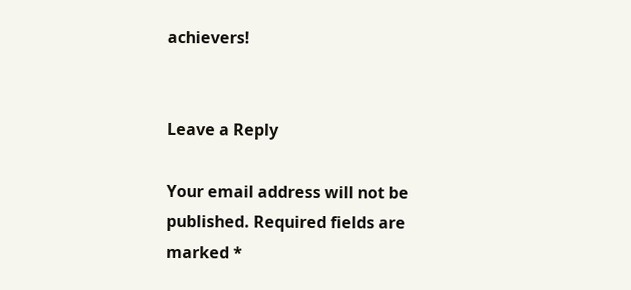achievers!


Leave a Reply

Your email address will not be published. Required fields are marked *